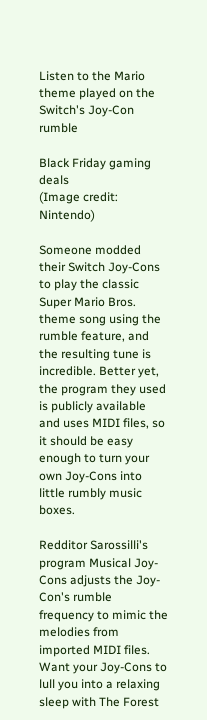Listen to the Mario theme played on the Switch's Joy-Con rumble

Black Friday gaming deals
(Image credit: Nintendo)

Someone modded their Switch Joy-Cons to play the classic Super Mario Bros. theme song using the rumble feature, and the resulting tune is incredible. Better yet, the program they used is publicly available and uses MIDI files, so it should be easy enough to turn your own Joy-Cons into little rumbly music boxes.

Redditor Sarossilli's program Musical Joy-Cons adjusts the Joy-Con's rumble frequency to mimic the melodies from imported MIDI files. Want your Joy-Cons to lull you into a relaxing sleep with The Forest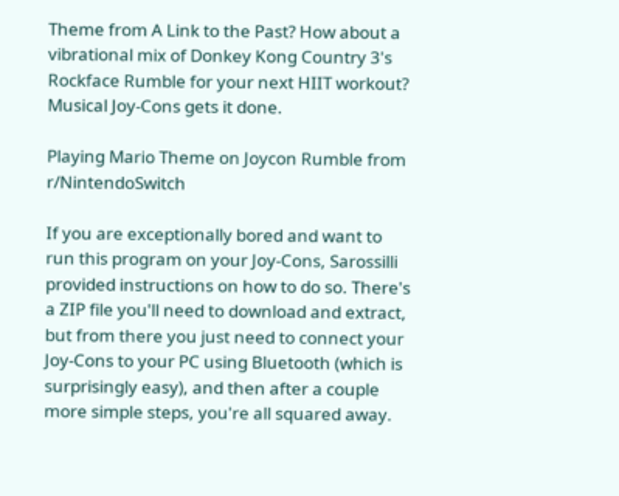Theme from A Link to the Past? How about a vibrational mix of Donkey Kong Country 3's Rockface Rumble for your next HIIT workout? Musical Joy-Cons gets it done.

Playing Mario Theme on Joycon Rumble from r/NintendoSwitch

If you are exceptionally bored and want to run this program on your Joy-Cons, Sarossilli provided instructions on how to do so. There's a ZIP file you'll need to download and extract, but from there you just need to connect your Joy-Cons to your PC using Bluetooth (which is surprisingly easy), and then after a couple more simple steps, you're all squared away.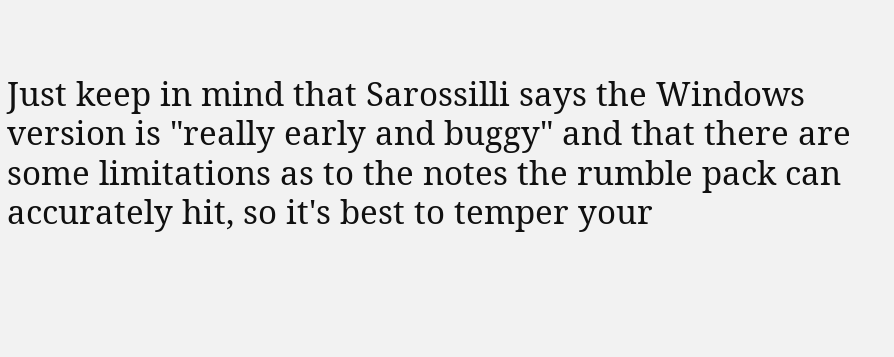Just keep in mind that Sarossilli says the Windows version is "really early and buggy" and that there are some limitations as to the notes the rumble pack can accurately hit, so it's best to temper your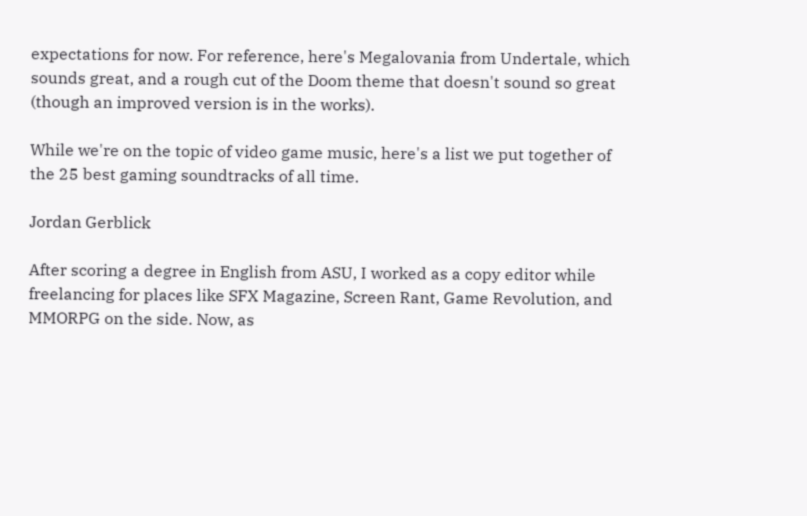expectations for now. For reference, here's Megalovania from Undertale, which sounds great, and a rough cut of the Doom theme that doesn't sound so great (though an improved version is in the works).

While we're on the topic of video game music, here's a list we put together of the 25 best gaming soundtracks of all time.

Jordan Gerblick

After scoring a degree in English from ASU, I worked as a copy editor while freelancing for places like SFX Magazine, Screen Rant, Game Revolution, and MMORPG on the side. Now, as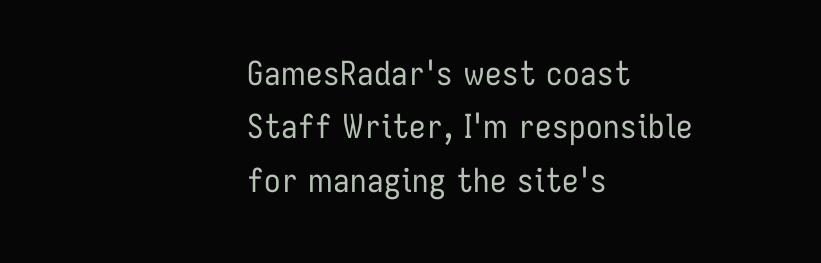GamesRadar's west coast Staff Writer, I'm responsible for managing the site's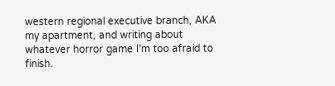western regional executive branch, AKA my apartment, and writing about whatever horror game I'm too afraid to finish.